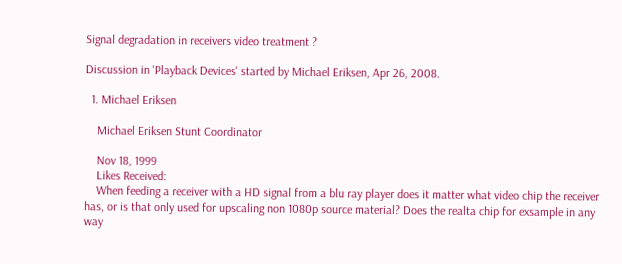Signal degradation in receivers video treatment ?

Discussion in 'Playback Devices' started by Michael Eriksen, Apr 26, 2008.

  1. Michael Eriksen

    Michael Eriksen Stunt Coordinator

    Nov 18, 1999
    Likes Received:
    When feeding a receiver with a HD signal from a blu ray player does it matter what video chip the receiver has, or is that only used for upscaling non 1080p source material? Does the realta chip for exsample in any way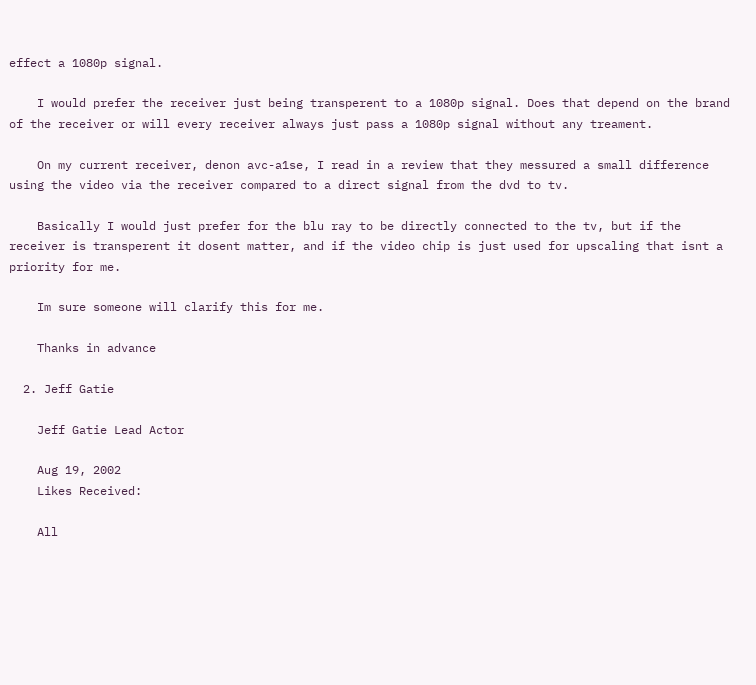effect a 1080p signal.

    I would prefer the receiver just being transperent to a 1080p signal. Does that depend on the brand of the receiver or will every receiver always just pass a 1080p signal without any treament.

    On my current receiver, denon avc-a1se, I read in a review that they messured a small difference using the video via the receiver compared to a direct signal from the dvd to tv.

    Basically I would just prefer for the blu ray to be directly connected to the tv, but if the receiver is transperent it dosent matter, and if the video chip is just used for upscaling that isnt a priority for me.

    Im sure someone will clarify this for me.

    Thanks in advance

  2. Jeff Gatie

    Jeff Gatie Lead Actor

    Aug 19, 2002
    Likes Received:

    All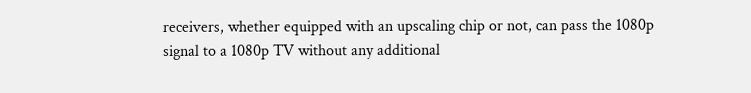receivers, whether equipped with an upscaling chip or not, can pass the 1080p signal to a 1080p TV without any additional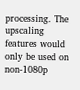processing. The upscaling features would only be used on non-1080p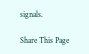signals.

Share This Page